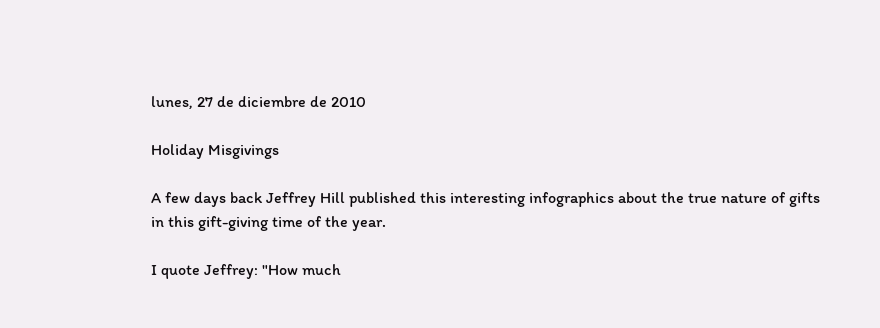lunes, 27 de diciembre de 2010

Holiday Misgivings

A few days back Jeffrey Hill published this interesting infographics about the true nature of gifts in this gift-giving time of the year.

I quote Jeffrey: "How much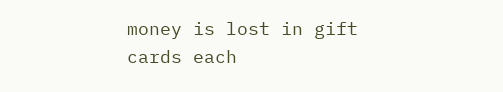money is lost in gift cards each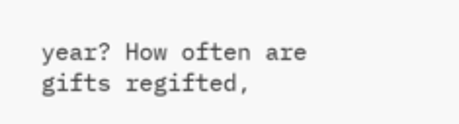year? How often are gifts regifted,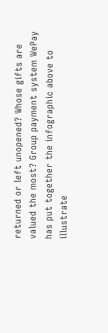returned or left unopened? Whose gifts are valued the most? Group payment system WePay has put together the infographic above to illustrate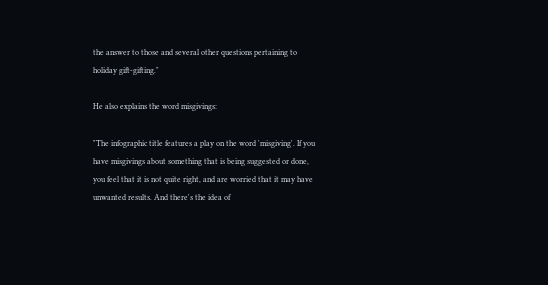the answer to those and several other questions pertaining to holiday gift-gifting."

He also explains the word misgivings:

"The infographic title features a play on the word 'misgiving'. If you have misgivings about something that is being suggested or done, you feel that it is not quite right, and are worried that it may have unwanted results. And there's the idea of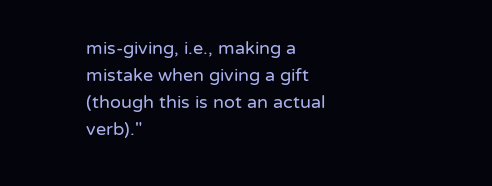mis-giving, i.e., making a mistake when giving a gift (though this is not an actual verb)."